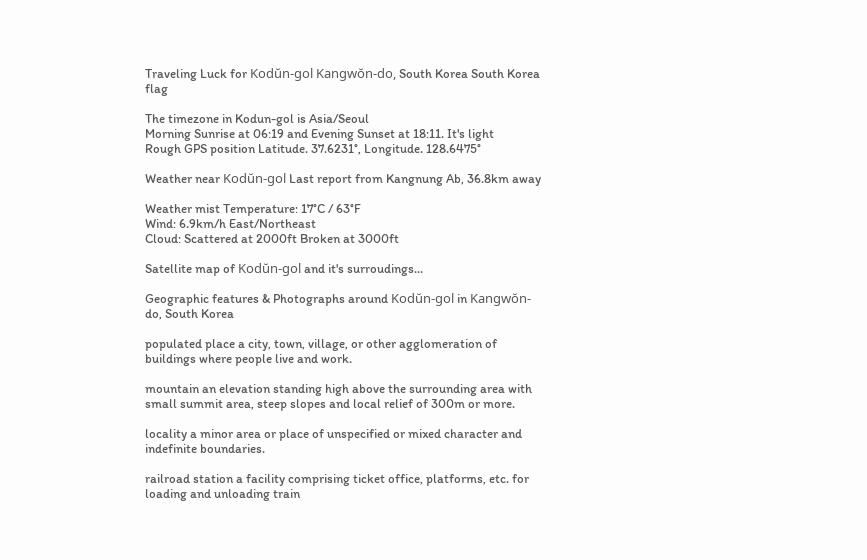Traveling Luck for Kodŭn-gol Kangwŏn-do, South Korea South Korea flag

The timezone in Kodun-gol is Asia/Seoul
Morning Sunrise at 06:19 and Evening Sunset at 18:11. It's light
Rough GPS position Latitude. 37.6231°, Longitude. 128.6475°

Weather near Kodŭn-gol Last report from Kangnung Ab, 36.8km away

Weather mist Temperature: 17°C / 63°F
Wind: 6.9km/h East/Northeast
Cloud: Scattered at 2000ft Broken at 3000ft

Satellite map of Kodŭn-gol and it's surroudings...

Geographic features & Photographs around Kodŭn-gol in Kangwŏn-do, South Korea

populated place a city, town, village, or other agglomeration of buildings where people live and work.

mountain an elevation standing high above the surrounding area with small summit area, steep slopes and local relief of 300m or more.

locality a minor area or place of unspecified or mixed character and indefinite boundaries.

railroad station a facility comprising ticket office, platforms, etc. for loading and unloading train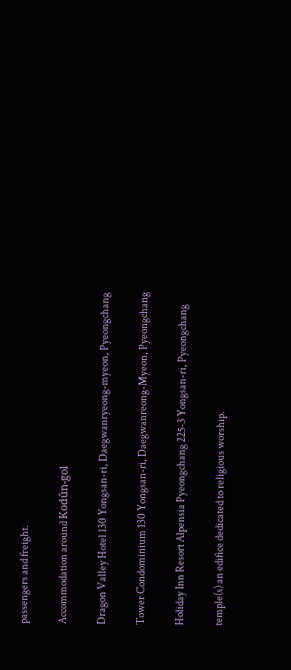passengers and freight.

Accommodation around Kodŭn-gol

Dragon Valley Hotel 130 Yongsan-ri, Daegwanryeong-myeon, Pyeongchang

Tower Condominium 130 Yongsan-ri, Daegwanreong-Myeon, Pyeongchang

Holiday Inn Resort Alpensia Pyeongchang 225-3 Yongsan-ri, Pyeongchang

temple(s) an edifice dedicated to religious worship.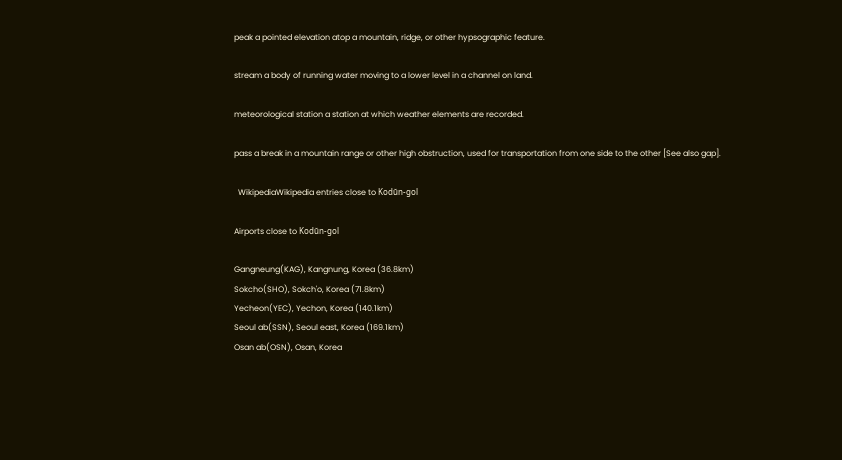peak a pointed elevation atop a mountain, ridge, or other hypsographic feature.

stream a body of running water moving to a lower level in a channel on land.

meteorological station a station at which weather elements are recorded.

pass a break in a mountain range or other high obstruction, used for transportation from one side to the other [See also gap].

  WikipediaWikipedia entries close to Kodŭn-gol

Airports close to Kodŭn-gol

Gangneung(KAG), Kangnung, Korea (36.8km)
Sokcho(SHO), Sokch'o, Korea (71.8km)
Yecheon(YEC), Yechon, Korea (140.1km)
Seoul ab(SSN), Seoul east, Korea (169.1km)
Osan ab(OSN), Osan, Korea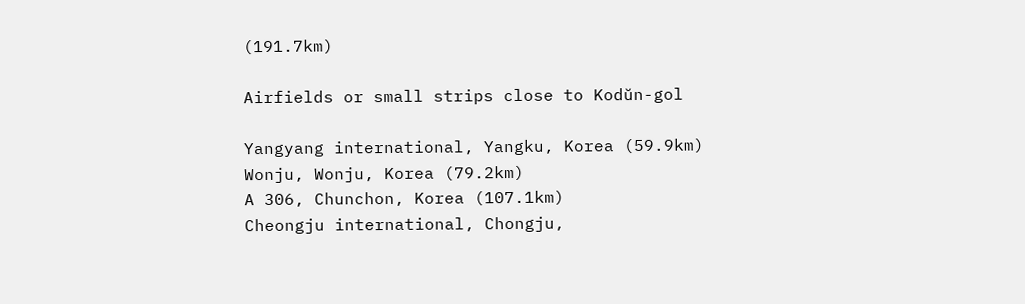(191.7km)

Airfields or small strips close to Kodŭn-gol

Yangyang international, Yangku, Korea (59.9km)
Wonju, Wonju, Korea (79.2km)
A 306, Chunchon, Korea (107.1km)
Cheongju international, Chongju,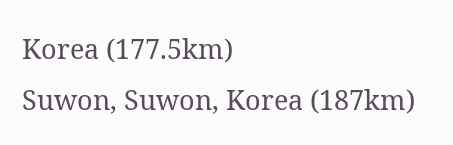Korea (177.5km)
Suwon, Suwon, Korea (187km)